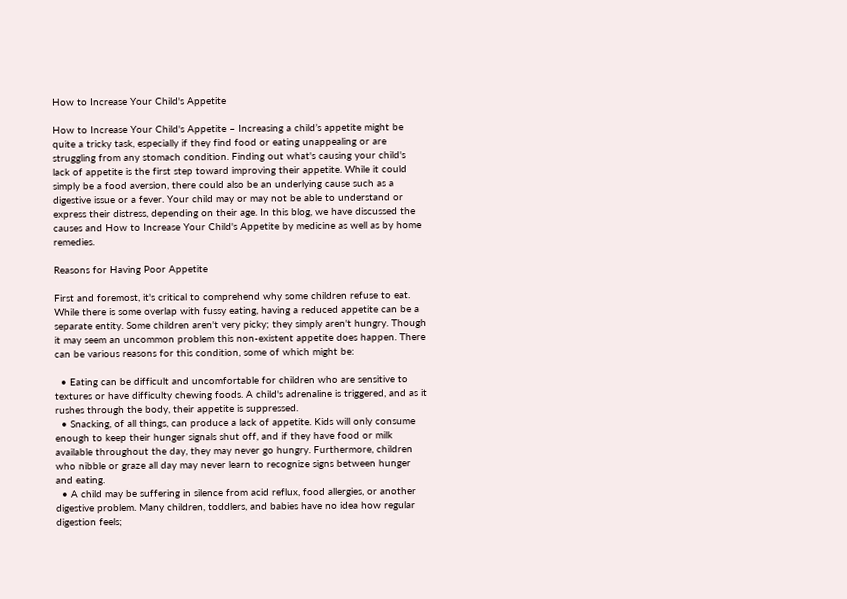How to Increase Your Child's Appetite

How to Increase Your Child's Appetite – Increasing a child’s appetite might be quite a tricky task, especially if they find food or eating unappealing or are struggling from any stomach condition. Finding out what's causing your child's lack of appetite is the first step toward improving their appetite. While it could simply be a food aversion, there could also be an underlying cause such as a digestive issue or a fever. Your child may or may not be able to understand or express their distress, depending on their age. In this blog, we have discussed the causes and How to Increase Your Child's Appetite by medicine as well as by home remedies.

Reasons for Having Poor Appetite

First and foremost, it's critical to comprehend why some children refuse to eat. While there is some overlap with fussy eating, having a reduced appetite can be a separate entity. Some children aren't very picky; they simply aren't hungry. Though it may seem an uncommon problem this non-existent appetite does happen. There can be various reasons for this condition, some of which might be:

  • Eating can be difficult and uncomfortable for children who are sensitive to textures or have difficulty chewing foods. A child's adrenaline is triggered, and as it rushes through the body, their appetite is suppressed.
  • Snacking, of all things, can produce a lack of appetite. Kids will only consume enough to keep their hunger signals shut off, and if they have food or milk available throughout the day, they may never go hungry. Furthermore, children who nibble or graze all day may never learn to recognize signs between hunger and eating.
  • A child may be suffering in silence from acid reflux, food allergies, or another digestive problem. Many children, toddlers, and babies have no idea how regular digestion feels;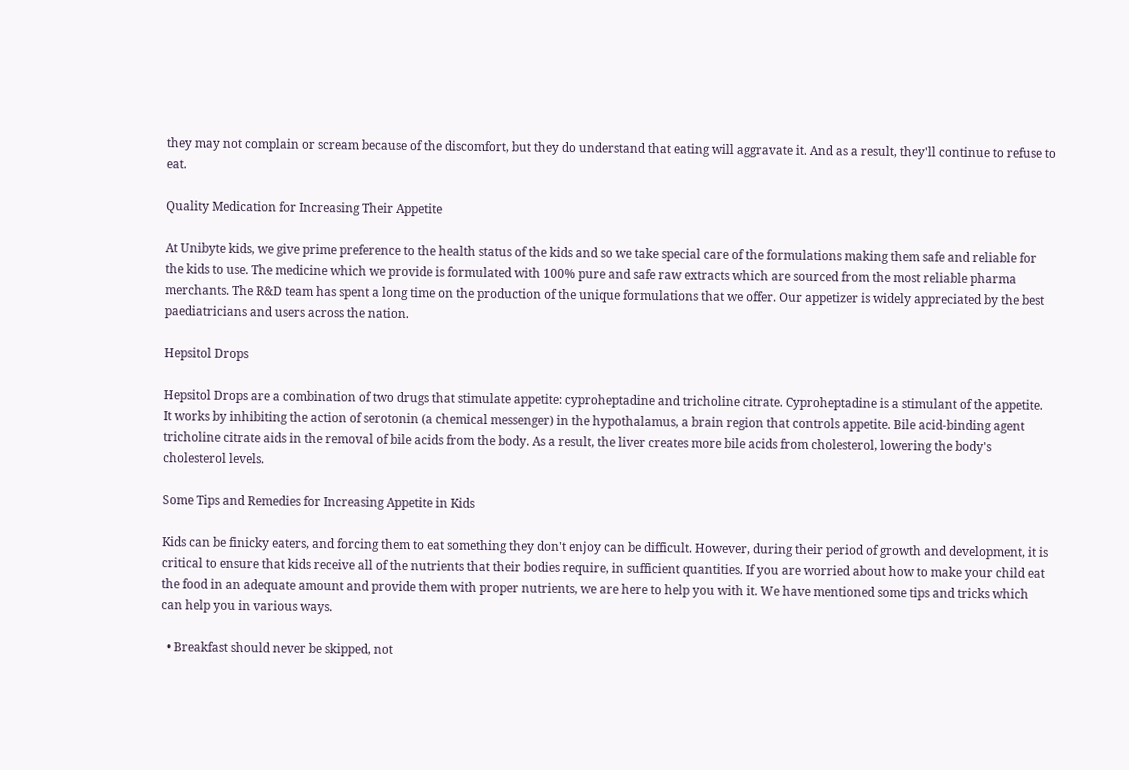they may not complain or scream because of the discomfort, but they do understand that eating will aggravate it. And as a result, they'll continue to refuse to eat.

Quality Medication for Increasing Their Appetite

At Unibyte kids, we give prime preference to the health status of the kids and so we take special care of the formulations making them safe and reliable for the kids to use. The medicine which we provide is formulated with 100% pure and safe raw extracts which are sourced from the most reliable pharma merchants. The R&D team has spent a long time on the production of the unique formulations that we offer. Our appetizer is widely appreciated by the best paediatricians and users across the nation.

Hepsitol Drops

Hepsitol Drops are a combination of two drugs that stimulate appetite: cyproheptadine and tricholine citrate. Cyproheptadine is a stimulant of the appetite. It works by inhibiting the action of serotonin (a chemical messenger) in the hypothalamus, a brain region that controls appetite. Bile acid-binding agent tricholine citrate aids in the removal of bile acids from the body. As a result, the liver creates more bile acids from cholesterol, lowering the body's cholesterol levels.

Some Tips and Remedies for Increasing Appetite in Kids

Kids can be finicky eaters, and forcing them to eat something they don't enjoy can be difficult. However, during their period of growth and development, it is critical to ensure that kids receive all of the nutrients that their bodies require, in sufficient quantities. If you are worried about how to make your child eat the food in an adequate amount and provide them with proper nutrients, we are here to help you with it. We have mentioned some tips and tricks which can help you in various ways.

  • Breakfast should never be skipped, not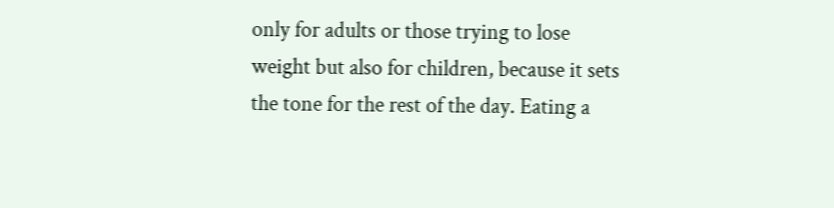only for adults or those trying to lose weight but also for children, because it sets the tone for the rest of the day. Eating a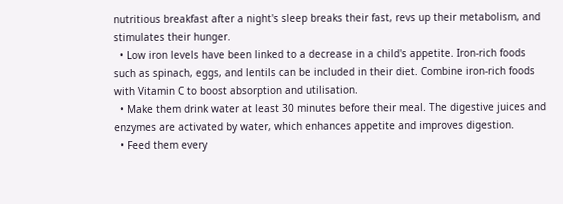nutritious breakfast after a night's sleep breaks their fast, revs up their metabolism, and stimulates their hunger.
  • Low iron levels have been linked to a decrease in a child's appetite. Iron-rich foods such as spinach, eggs, and lentils can be included in their diet. Combine iron-rich foods with Vitamin C to boost absorption and utilisation.
  • Make them drink water at least 30 minutes before their meal. The digestive juices and enzymes are activated by water, which enhances appetite and improves digestion.
  • Feed them every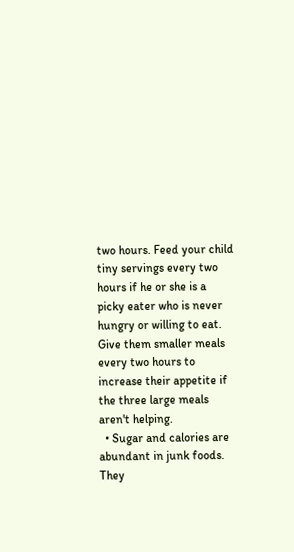two hours. Feed your child tiny servings every two hours if he or she is a picky eater who is never hungry or willing to eat. Give them smaller meals every two hours to increase their appetite if the three large meals aren't helping.
  • Sugar and calories are abundant in junk foods. They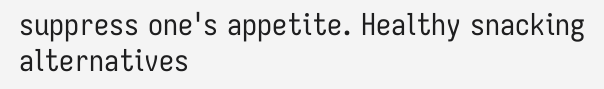suppress one's appetite. Healthy snacking alternatives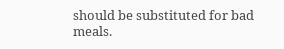should be substituted for bad meals.